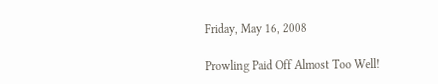Friday, May 16, 2008

Prowling Paid Off Almost Too Well!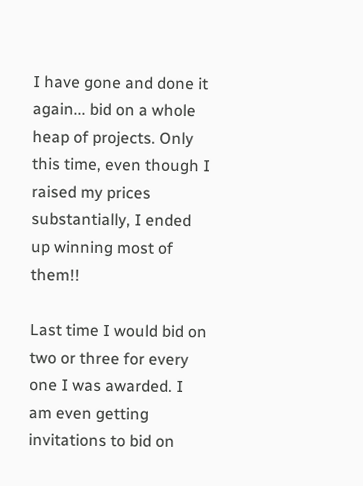I have gone and done it again... bid on a whole heap of projects. Only this time, even though I raised my prices substantially, I ended up winning most of them!!

Last time I would bid on two or three for every one I was awarded. I am even getting invitations to bid on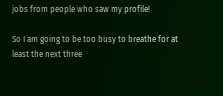jobs from people who saw my profile!

So I am going to be too busy to breathe for at least the next three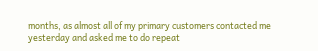months, as almost all of my primary customers contacted me yesterday and asked me to do repeat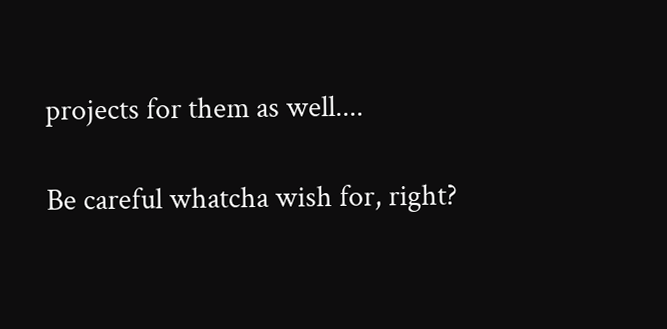projects for them as well....

Be careful whatcha wish for, right?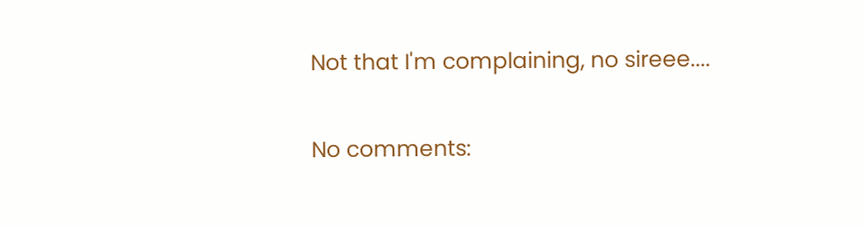Not that I'm complaining, no sireee....

No comments: